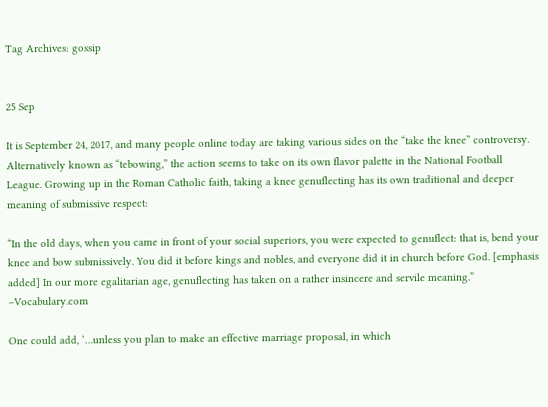Tag Archives: gossip


25 Sep

It is September 24, 2017, and many people online today are taking various sides on the “take the knee” controversy. Alternatively known as “tebowing,” the action seems to take on its own flavor palette in the National Football League. Growing up in the Roman Catholic faith, taking a knee genuflecting has its own traditional and deeper meaning of submissive respect:

“In the old days, when you came in front of your social superiors, you were expected to genuflect: that is, bend your knee and bow submissively. You did it before kings and nobles, and everyone did it in church before God. [emphasis added] In our more egalitarian age, genuflecting has taken on a rather insincere and servile meaning.” –Vocabulary.com

One could add, ‘…unless you plan to make an effective marriage proposal, in which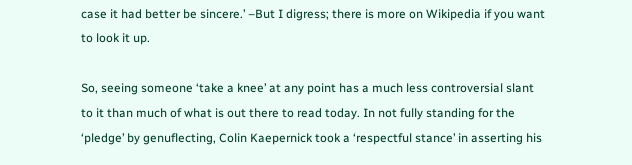case it had better be sincere.’ –But I digress; there is more on Wikipedia if you want to look it up.

So, seeing someone ‘take a knee’ at any point has a much less controversial slant to it than much of what is out there to read today. In not fully standing for the ‘pledge’ by genuflecting, Colin Kaepernick took a ‘respectful stance’ in asserting his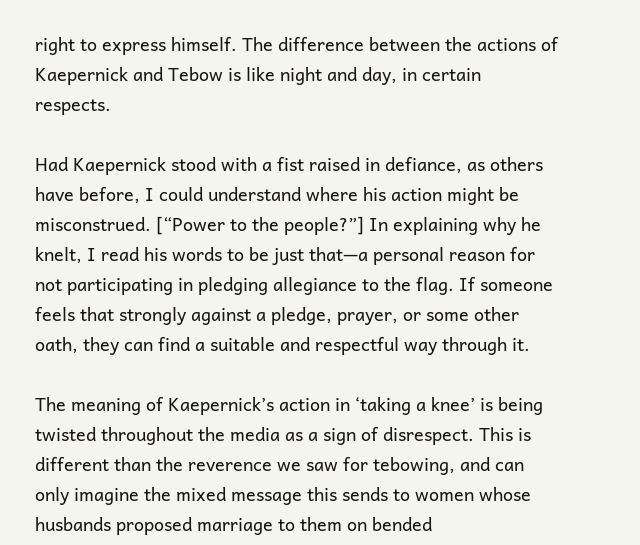right to express himself. The difference between the actions of Kaepernick and Tebow is like night and day, in certain respects.

Had Kaepernick stood with a fist raised in defiance, as others have before, I could understand where his action might be misconstrued. [“Power to the people?”] In explaining why he knelt, I read his words to be just that—a personal reason for not participating in pledging allegiance to the flag. If someone feels that strongly against a pledge, prayer, or some other oath, they can find a suitable and respectful way through it.

The meaning of Kaepernick’s action in ‘taking a knee’ is being twisted throughout the media as a sign of disrespect. This is different than the reverence we saw for tebowing, and can only imagine the mixed message this sends to women whose husbands proposed marriage to them on bended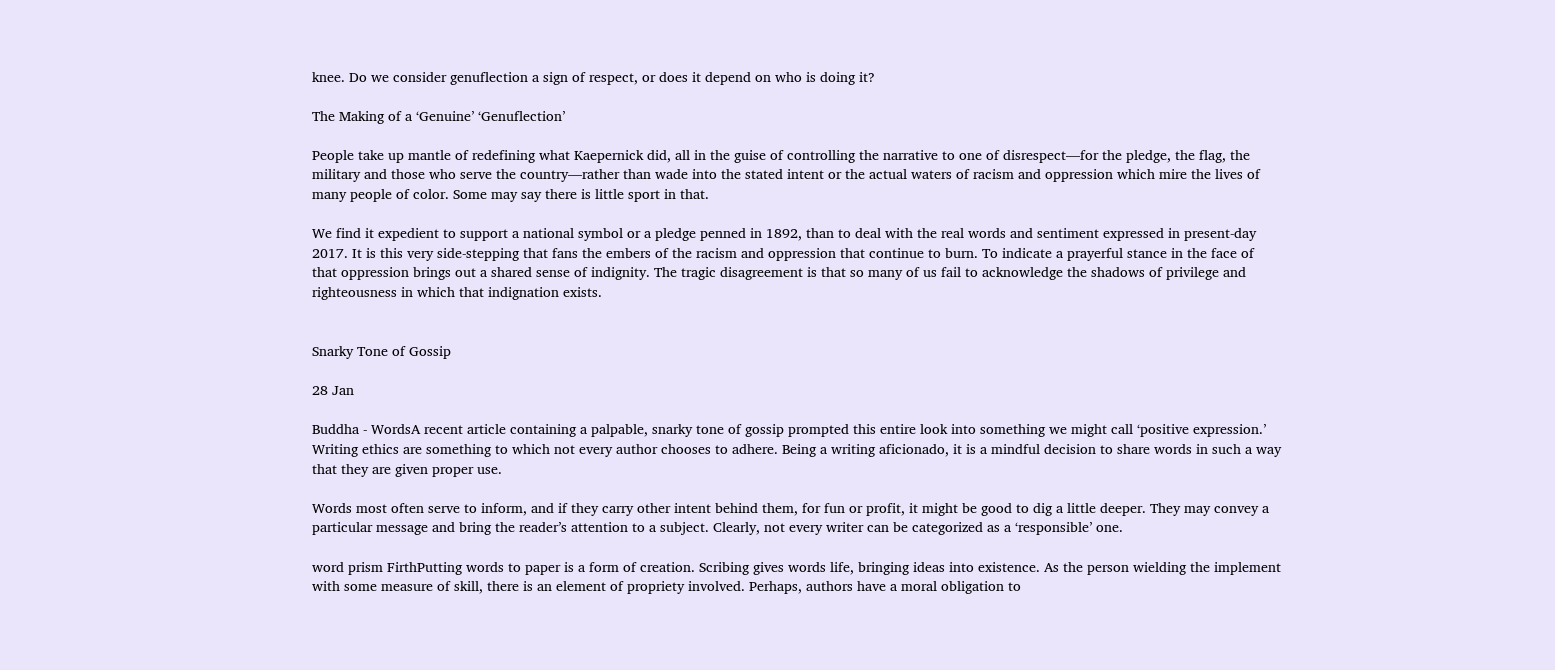knee. Do we consider genuflection a sign of respect, or does it depend on who is doing it?

The Making of a ‘Genuine’ ‘Genuflection’

People take up mantle of redefining what Kaepernick did, all in the guise of controlling the narrative to one of disrespect—for the pledge, the flag, the military and those who serve the country—rather than wade into the stated intent or the actual waters of racism and oppression which mire the lives of many people of color. Some may say there is little sport in that.

We find it expedient to support a national symbol or a pledge penned in 1892, than to deal with the real words and sentiment expressed in present-day 2017. It is this very side-stepping that fans the embers of the racism and oppression that continue to burn. To indicate a prayerful stance in the face of that oppression brings out a shared sense of indignity. The tragic disagreement is that so many of us fail to acknowledge the shadows of privilege and righteousness in which that indignation exists.


Snarky Tone of Gossip

28 Jan

Buddha - WordsA recent article containing a palpable, snarky tone of gossip prompted this entire look into something we might call ‘positive expression.’ Writing ethics are something to which not every author chooses to adhere. Being a writing aficionado, it is a mindful decision to share words in such a way that they are given proper use.

Words most often serve to inform, and if they carry other intent behind them, for fun or profit, it might be good to dig a little deeper. They may convey a particular message and bring the reader’s attention to a subject. Clearly, not every writer can be categorized as a ‘responsible’ one.

word prism FirthPutting words to paper is a form of creation. Scribing gives words life, bringing ideas into existence. As the person wielding the implement with some measure of skill, there is an element of propriety involved. Perhaps, authors have a moral obligation to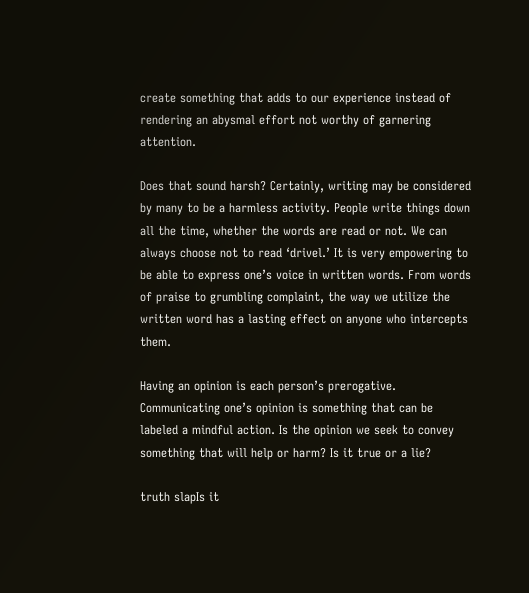create something that adds to our experience instead of rendering an abysmal effort not worthy of garnering attention.

Does that sound harsh? Certainly, writing may be considered by many to be a harmless activity. People write things down all the time, whether the words are read or not. We can always choose not to read ‘drivel.’ It is very empowering to be able to express one’s voice in written words. From words of praise to grumbling complaint, the way we utilize the written word has a lasting effect on anyone who intercepts them.

Having an opinion is each person’s prerogative. Communicating one’s opinion is something that can be labeled a mindful action. Is the opinion we seek to convey something that will help or harm? Is it true or a lie?

truth slapIs it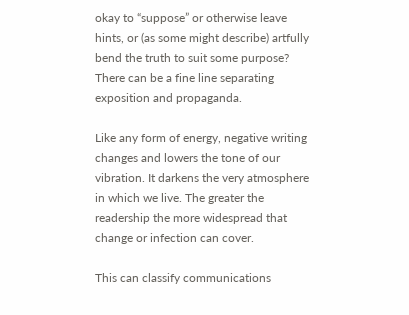okay to “suppose” or otherwise leave hints, or (as some might describe) artfully bend the truth to suit some purpose? There can be a fine line separating exposition and propaganda.

Like any form of energy, negative writing changes and lowers the tone of our vibration. It darkens the very atmosphere in which we live. The greater the readership the more widespread that change or infection can cover.

This can classify communications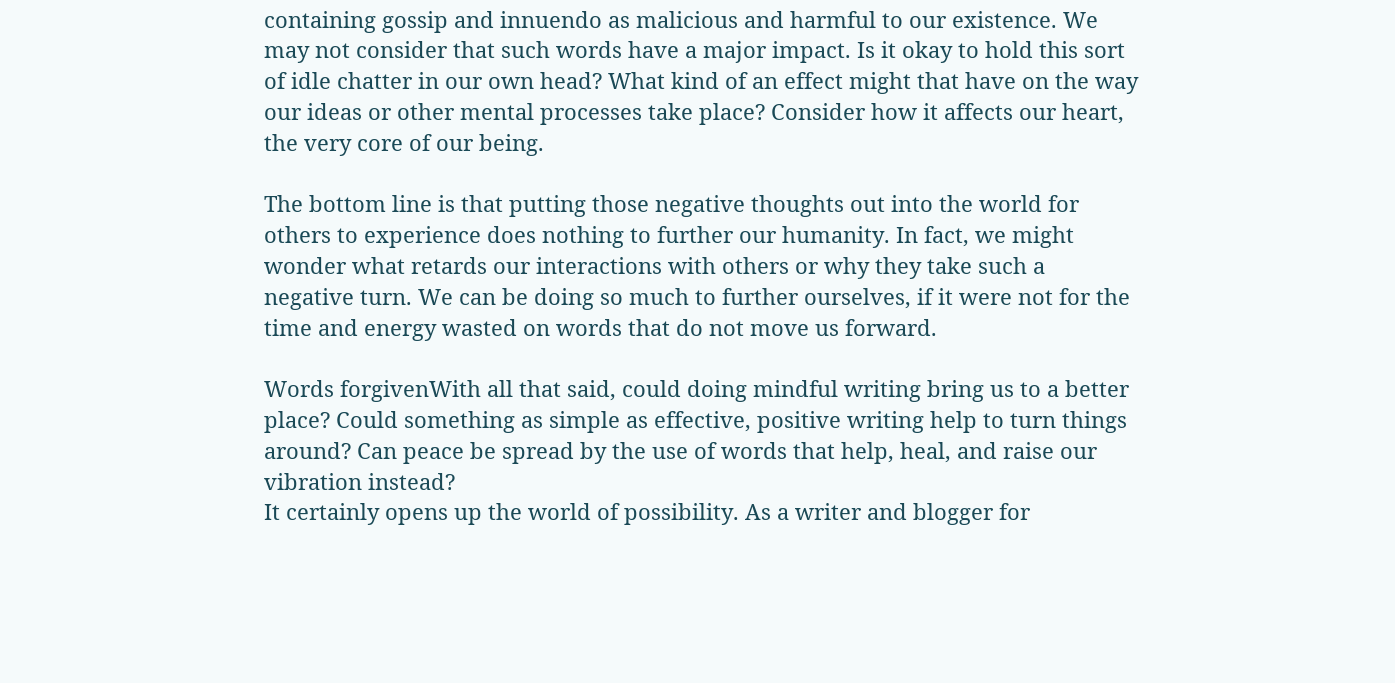containing gossip and innuendo as malicious and harmful to our existence. We may not consider that such words have a major impact. Is it okay to hold this sort of idle chatter in our own head? What kind of an effect might that have on the way our ideas or other mental processes take place? Consider how it affects our heart, the very core of our being.

The bottom line is that putting those negative thoughts out into the world for others to experience does nothing to further our humanity. In fact, we might wonder what retards our interactions with others or why they take such a negative turn. We can be doing so much to further ourselves, if it were not for the time and energy wasted on words that do not move us forward.

Words forgivenWith all that said, could doing mindful writing bring us to a better place? Could something as simple as effective, positive writing help to turn things around? Can peace be spread by the use of words that help, heal, and raise our vibration instead?
It certainly opens up the world of possibility. As a writer and blogger for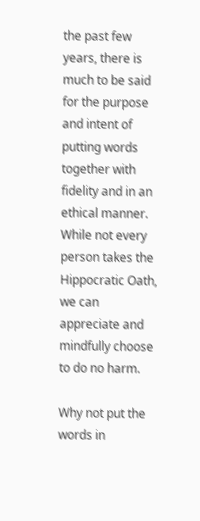the past few years, there is much to be said for the purpose and intent of putting words together with fidelity and in an ethical manner. While not every person takes the Hippocratic Oath, we can appreciate and mindfully choose to do no harm.

Why not put the words in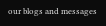our blogs and messages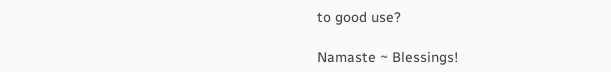to good use?

Namaste ~ Blessings!